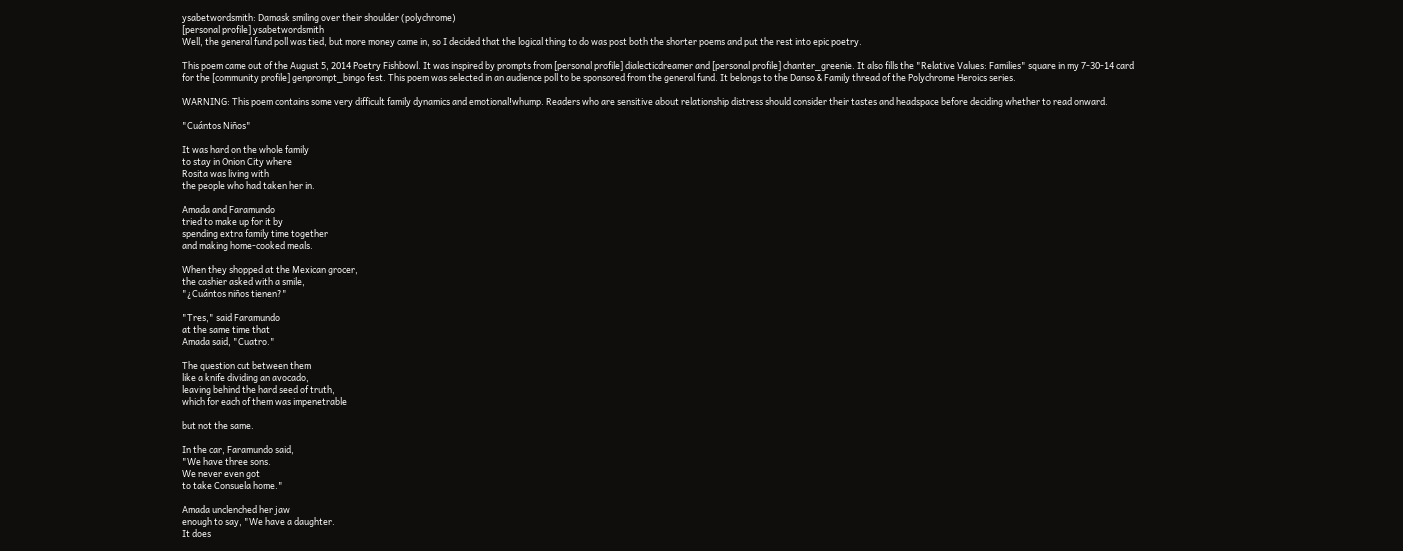ysabetwordsmith: Damask smiling over their shoulder (polychrome)
[personal profile] ysabetwordsmith
Well, the general fund poll was tied, but more money came in, so I decided that the logical thing to do was post both the shorter poems and put the rest into epic poetry.

This poem came out of the August 5, 2014 Poetry Fishbowl. It was inspired by prompts from [personal profile] dialecticdreamer and [personal profile] chanter_greenie. It also fills the "Relative Values: Families" square in my 7-30-14 card for the [community profile] genprompt_bingo fest. This poem was selected in an audience poll to be sponsored from the general fund. It belongs to the Danso & Family thread of the Polychrome Heroics series.

WARNING: This poem contains some very difficult family dynamics and emotional!whump. Readers who are sensitive about relationship distress should consider their tastes and headspace before deciding whether to read onward.

"Cuántos Niños"

It was hard on the whole family
to stay in Onion City where
Rosita was living with
the people who had taken her in.

Amada and Faramundo
tried to make up for it by
spending extra family time together
and making home-cooked meals.

When they shopped at the Mexican grocer,
the cashier asked with a smile,
"¿Cuántos niños tienen?"

"Tres," said Faramundo
at the same time that
Amada said, "Cuatro."

The question cut between them
like a knife dividing an avocado,
leaving behind the hard seed of truth,
which for each of them was impenetrable

but not the same.

In the car, Faramundo said,
"We have three sons.
We never even got
to take Consuela home."

Amada unclenched her jaw
enough to say, "We have a daughter.
It does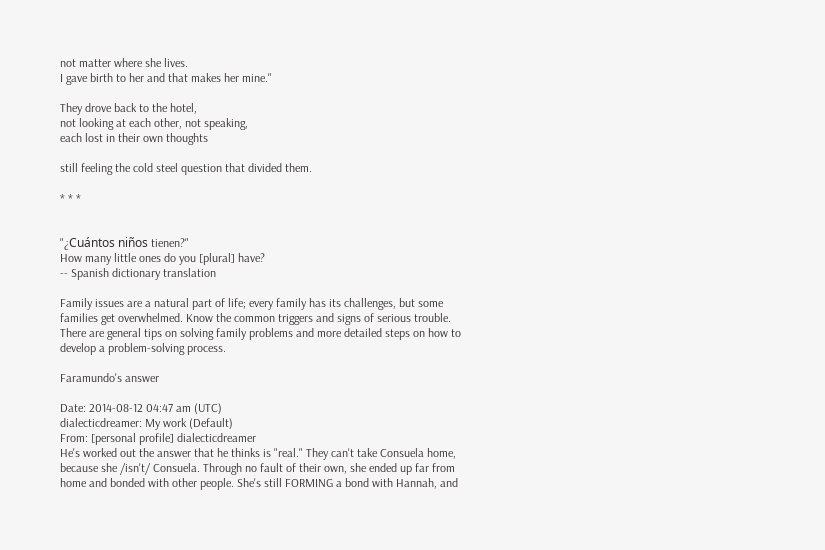not matter where she lives.
I gave birth to her and that makes her mine."

They drove back to the hotel,
not looking at each other, not speaking,
each lost in their own thoughts

still feeling the cold steel question that divided them.

* * *


"¿Cuántos niños tienen?"
How many little ones do you [plural] have?
-- Spanish dictionary translation

Family issues are a natural part of life; every family has its challenges, but some families get overwhelmed. Know the common triggers and signs of serious trouble. There are general tips on solving family problems and more detailed steps on how to develop a problem-solving process.

Faramundo's answer

Date: 2014-08-12 04:47 am (UTC)
dialecticdreamer: My work (Default)
From: [personal profile] dialecticdreamer
He's worked out the answer that he thinks is "real." They can't take Consuela home, because she /isn't/ Consuela. Through no fault of their own, she ended up far from home and bonded with other people. She's still FORMING a bond with Hannah, and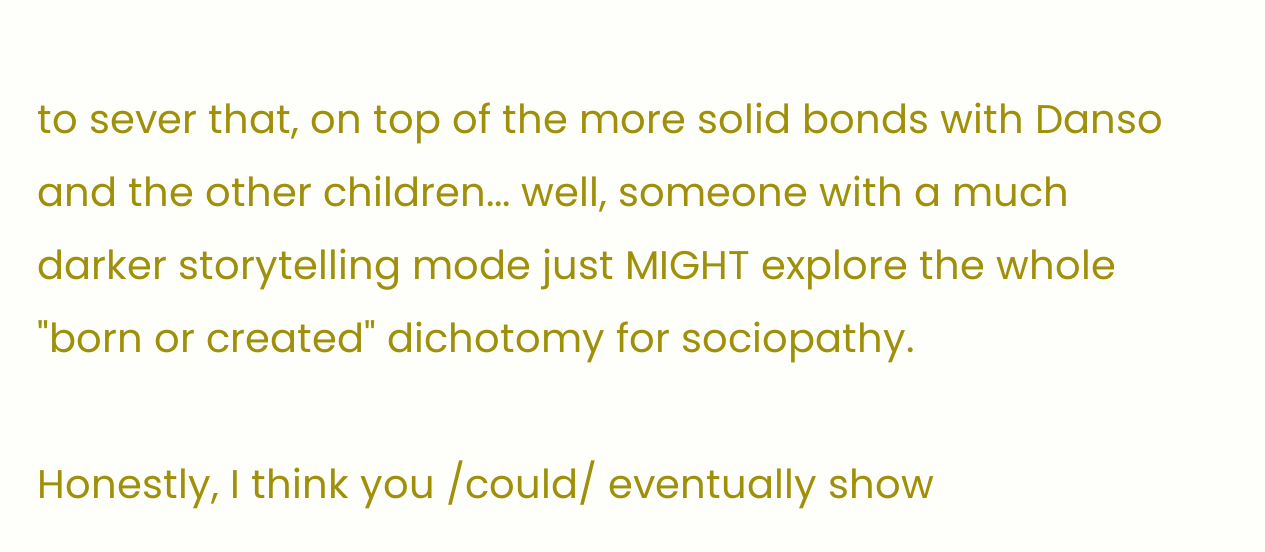to sever that, on top of the more solid bonds with Danso and the other children... well, someone with a much darker storytelling mode just MIGHT explore the whole "born or created" dichotomy for sociopathy.

Honestly, I think you /could/ eventually show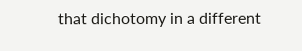that dichotomy in a different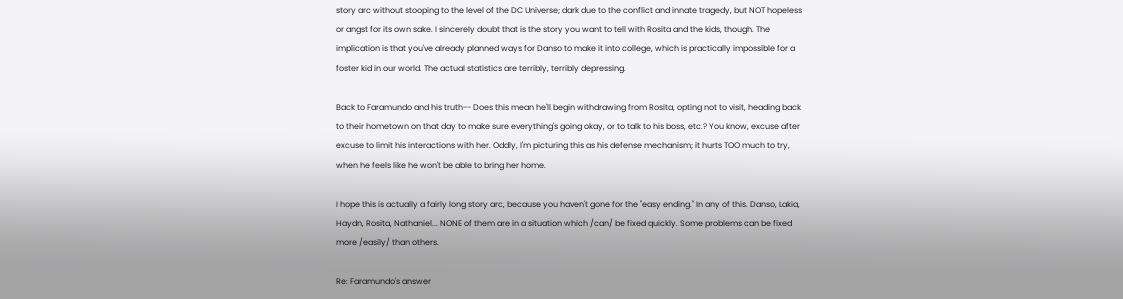story arc without stooping to the level of the DC Universe; dark due to the conflict and innate tragedy, but NOT hopeless or angst for its own sake. I sincerely doubt that is the story you want to tell with Rosita and the kids, though. The implication is that you've already planned ways for Danso to make it into college, which is practically impossible for a foster kid in our world. The actual statistics are terribly, terribly depressing.

Back to Faramundo and his truth-- Does this mean he'll begin withdrawing from Rosita, opting not to visit, heading back to their hometown on that day to make sure everything's going okay, or to talk to his boss, etc.? You know, excuse after excuse to limit his interactions with her. Oddly, I'm picturing this as his defense mechanism; it hurts TOO much to try, when he feels like he won't be able to bring her home.

I hope this is actually a fairly long story arc, because you haven't gone for the "easy ending." In any of this. Danso, Lakia, Haydn, Rosita, Nathaniel... NONE of them are in a situation which /can/ be fixed quickly. Some problems can be fixed more /easily/ than others.

Re: Faramundo's answer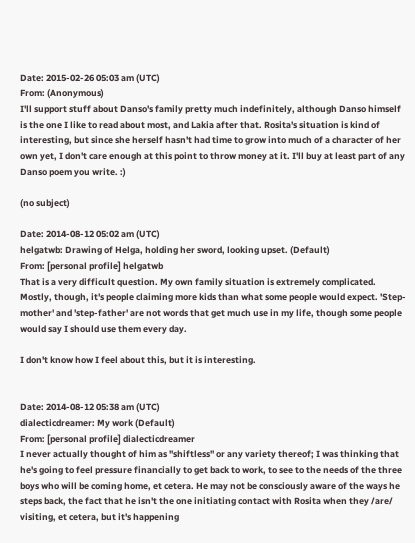Date: 2015-02-26 05:03 am (UTC)
From: (Anonymous)
I'll support stuff about Danso's family pretty much indefinitely, although Danso himself is the one I like to read about most, and Lakia after that. Rosita's situation is kind of interesting, but since she herself hasn't had time to grow into much of a character of her own yet, I don't care enough at this point to throw money at it. I'll buy at least part of any Danso poem you write. :)

(no subject)

Date: 2014-08-12 05:02 am (UTC)
helgatwb: Drawing of Helga, holding her sword, looking upset. (Default)
From: [personal profile] helgatwb
That is a very difficult question. My own family situation is extremely complicated. Mostly, though, it's people claiming more kids than what some people would expect. 'Step-mother' and 'step-father' are not words that get much use in my life, though some people would say I should use them every day.

I don't know how I feel about this, but it is interesting.


Date: 2014-08-12 05:38 am (UTC)
dialecticdreamer: My work (Default)
From: [personal profile] dialecticdreamer
I never actually thought of him as "shiftless" or any variety thereof; I was thinking that he's going to feel pressure financially to get back to work, to see to the needs of the three boys who will be coming home, et cetera. He may not be consciously aware of the ways he steps back, the fact that he isn't the one initiating contact with Rosita when they /are/ visiting, et cetera, but it's happening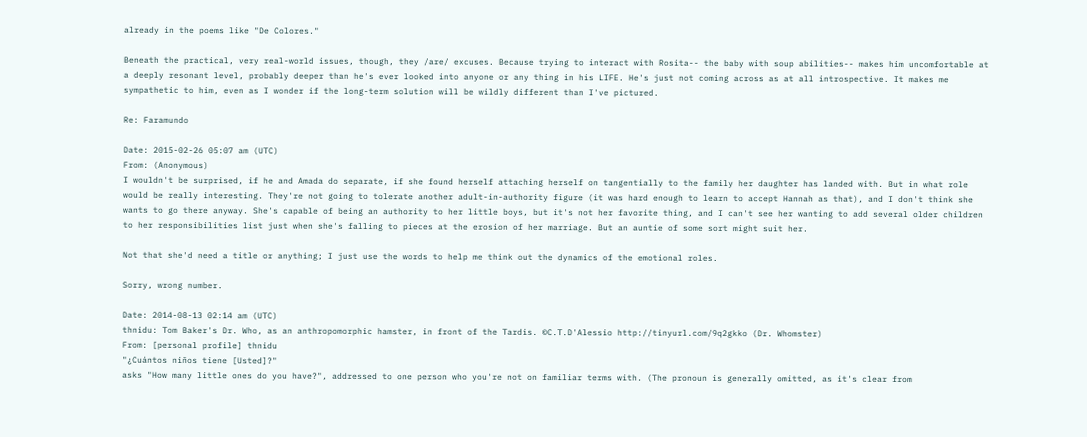already in the poems like "De Colores."

Beneath the practical, very real-world issues, though, they /are/ excuses. Because trying to interact with Rosita-- the baby with soup abilities-- makes him uncomfortable at a deeply resonant level, probably deeper than he's ever looked into anyone or any thing in his LIFE. He's just not coming across as at all introspective. It makes me sympathetic to him, even as I wonder if the long-term solution will be wildly different than I've pictured.

Re: Faramundo

Date: 2015-02-26 05:07 am (UTC)
From: (Anonymous)
I wouldn't be surprised, if he and Amada do separate, if she found herself attaching herself on tangentially to the family her daughter has landed with. But in what role would be really interesting. They're not going to tolerate another adult-in-authority figure (it was hard enough to learn to accept Hannah as that), and I don't think she wants to go there anyway. She's capable of being an authority to her little boys, but it's not her favorite thing, and I can't see her wanting to add several older children to her responsibilities list just when she's falling to pieces at the erosion of her marriage. But an auntie of some sort might suit her.

Not that she'd need a title or anything; I just use the words to help me think out the dynamics of the emotional roles.

Sorry, wrong number.

Date: 2014-08-13 02:14 am (UTC)
thnidu: Tom Baker's Dr. Who, as an anthropomorphic hamster, in front of the Tardis. ©C.T.D'Alessio http://tinyurl.com/9q2gkko (Dr. Whomster)
From: [personal profile] thnidu
"¿Cuántos niños tiene [Usted]?"
asks "How many little ones do you have?", addressed to one person who you're not on familiar terms with. (The pronoun is generally omitted, as it's clear from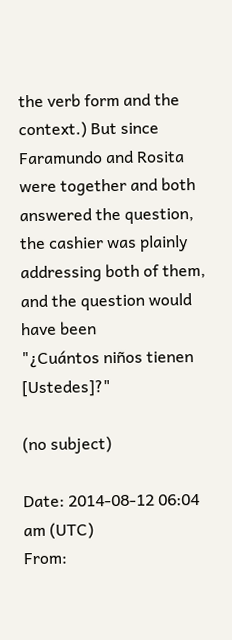the verb form and the context.) But since Faramundo and Rosita were together and both answered the question, the cashier was plainly addressing both of them, and the question would have been
"¿Cuántos niños tienen [Ustedes]?"

(no subject)

Date: 2014-08-12 06:04 am (UTC)
From: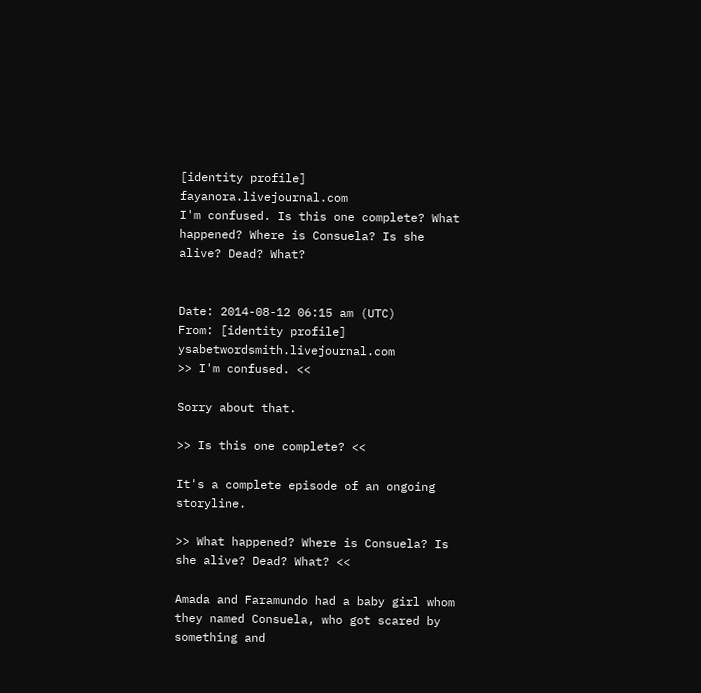[identity profile] fayanora.livejournal.com
I'm confused. Is this one complete? What happened? Where is Consuela? Is she alive? Dead? What?


Date: 2014-08-12 06:15 am (UTC)
From: [identity profile] ysabetwordsmith.livejournal.com
>> I'm confused. <<

Sorry about that.

>> Is this one complete? <<

It's a complete episode of an ongoing storyline.

>> What happened? Where is Consuela? Is she alive? Dead? What? <<

Amada and Faramundo had a baby girl whom they named Consuela, who got scared by something and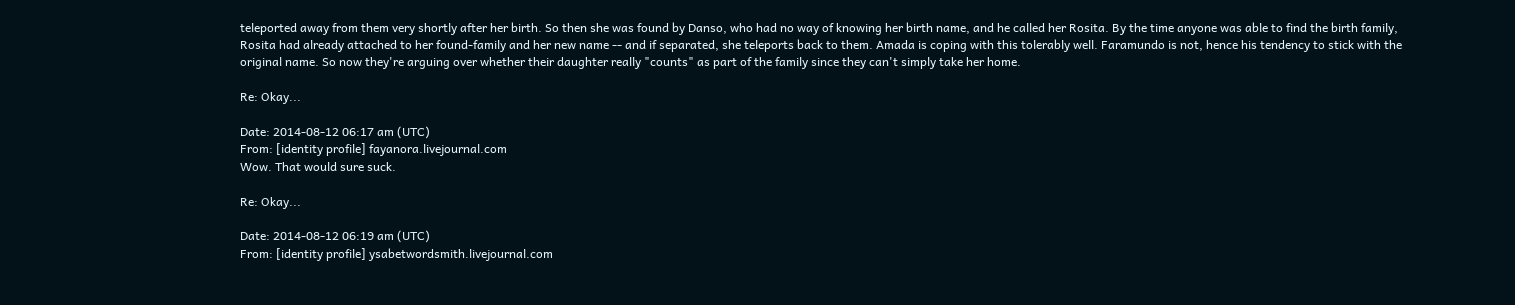teleported away from them very shortly after her birth. So then she was found by Danso, who had no way of knowing her birth name, and he called her Rosita. By the time anyone was able to find the birth family, Rosita had already attached to her found-family and her new name -- and if separated, she teleports back to them. Amada is coping with this tolerably well. Faramundo is not, hence his tendency to stick with the original name. So now they're arguing over whether their daughter really "counts" as part of the family since they can't simply take her home.

Re: Okay...

Date: 2014-08-12 06:17 am (UTC)
From: [identity profile] fayanora.livejournal.com
Wow. That would sure suck.

Re: Okay...

Date: 2014-08-12 06:19 am (UTC)
From: [identity profile] ysabetwordsmith.livejournal.com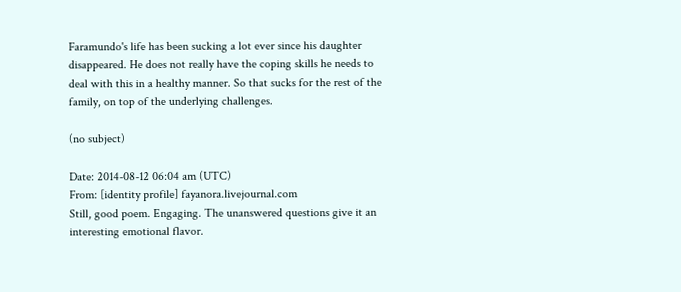Faramundo's life has been sucking a lot ever since his daughter disappeared. He does not really have the coping skills he needs to deal with this in a healthy manner. So that sucks for the rest of the family, on top of the underlying challenges.

(no subject)

Date: 2014-08-12 06:04 am (UTC)
From: [identity profile] fayanora.livejournal.com
Still, good poem. Engaging. The unanswered questions give it an interesting emotional flavor.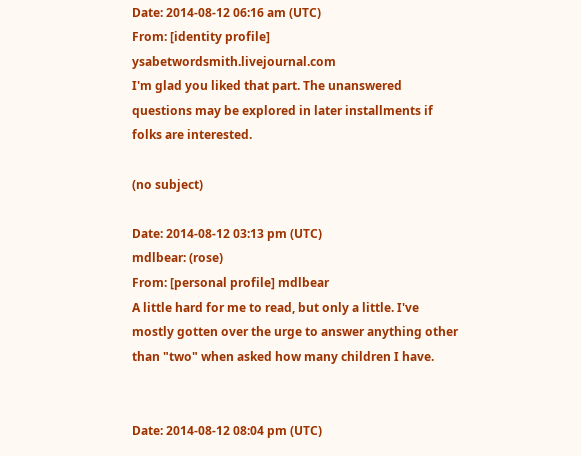Date: 2014-08-12 06:16 am (UTC)
From: [identity profile] ysabetwordsmith.livejournal.com
I'm glad you liked that part. The unanswered questions may be explored in later installments if folks are interested.

(no subject)

Date: 2014-08-12 03:13 pm (UTC)
mdlbear: (rose)
From: [personal profile] mdlbear
A little hard for me to read, but only a little. I've mostly gotten over the urge to answer anything other than "two" when asked how many children I have.


Date: 2014-08-12 08:04 pm (UTC)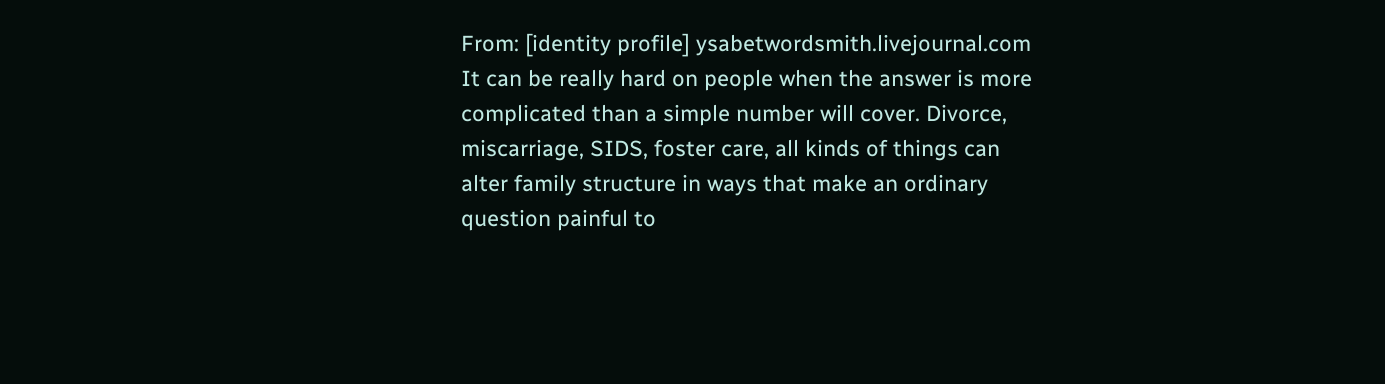From: [identity profile] ysabetwordsmith.livejournal.com
It can be really hard on people when the answer is more complicated than a simple number will cover. Divorce, miscarriage, SIDS, foster care, all kinds of things can alter family structure in ways that make an ordinary question painful to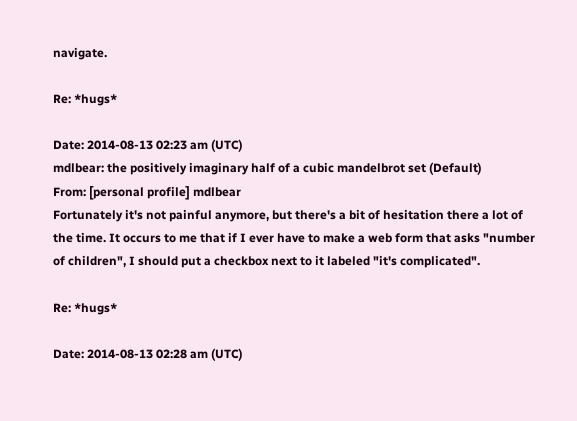navigate.

Re: *hugs*

Date: 2014-08-13 02:23 am (UTC)
mdlbear: the positively imaginary half of a cubic mandelbrot set (Default)
From: [personal profile] mdlbear
Fortunately it's not painful anymore, but there's a bit of hesitation there a lot of the time. It occurs to me that if I ever have to make a web form that asks "number of children", I should put a checkbox next to it labeled "it's complicated".

Re: *hugs*

Date: 2014-08-13 02:28 am (UTC)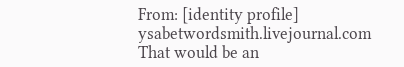From: [identity profile] ysabetwordsmith.livejournal.com
That would be an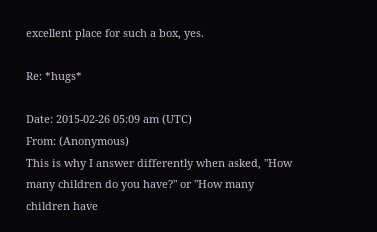excellent place for such a box, yes.

Re: *hugs*

Date: 2015-02-26 05:09 am (UTC)
From: (Anonymous)
This is why I answer differently when asked, "How many children do you have?" or "How many children have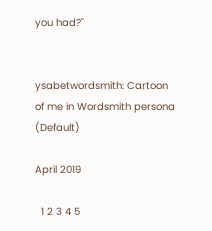you had?"


ysabetwordsmith: Cartoon of me in Wordsmith persona (Default)

April 2019

  1 2 3 4 5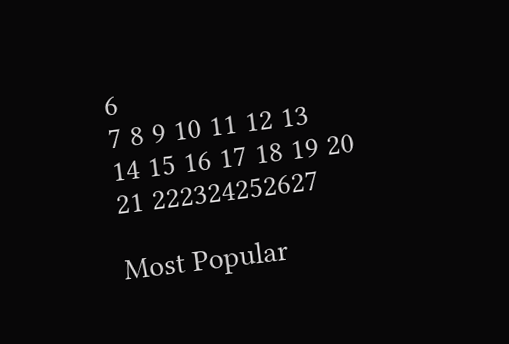6
7 8 9 10 11 12 13
14 15 16 17 18 19 20
21 222324252627

Most Popular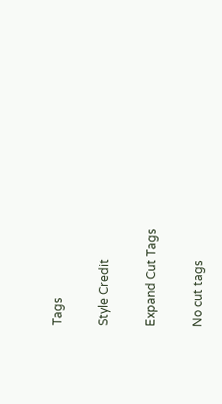Tags

Style Credit

Expand Cut Tags

No cut tags